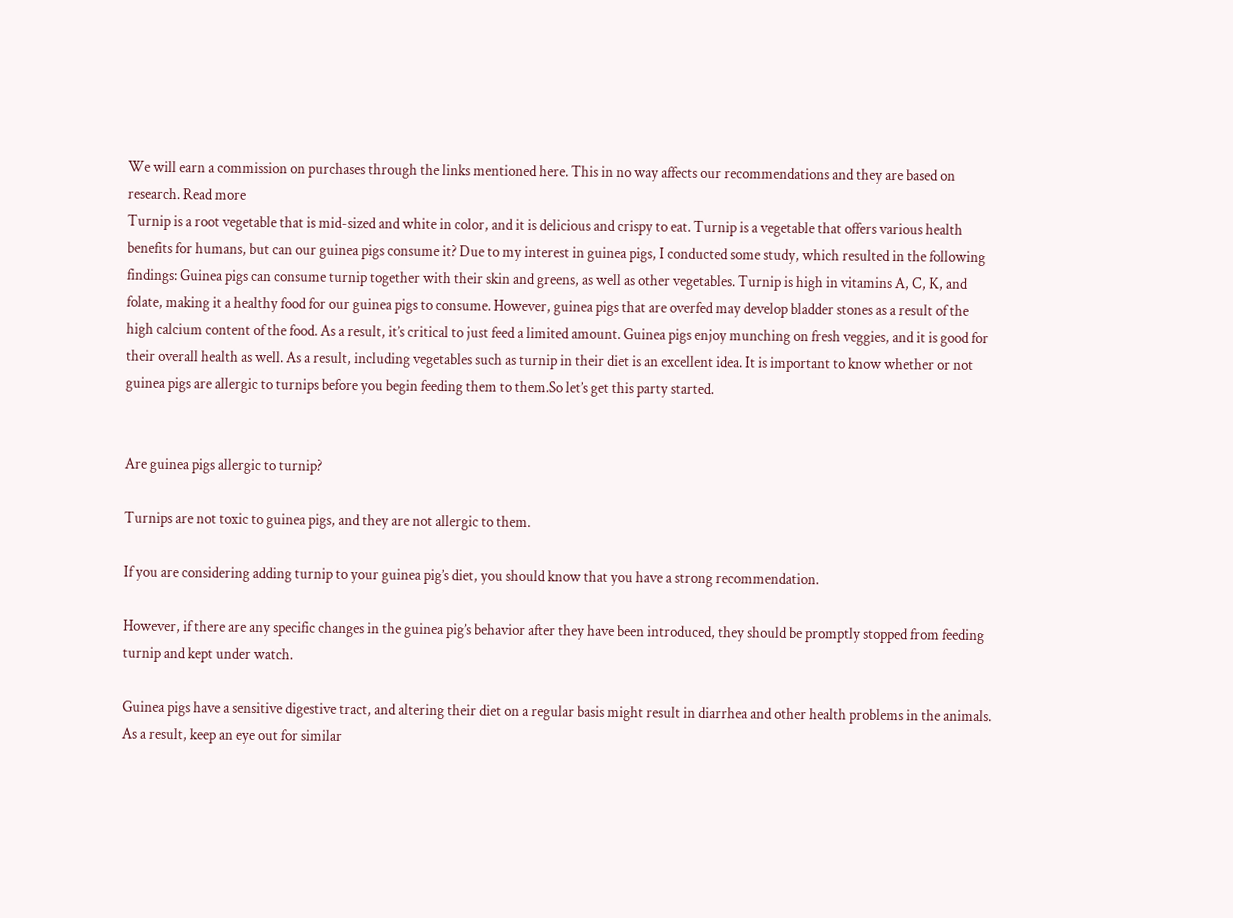We will earn a commission on purchases through the links mentioned here. This in no way affects our recommendations and they are based on research. Read more
Turnip is a root vegetable that is mid-sized and white in color, and it is delicious and crispy to eat. Turnip is a vegetable that offers various health benefits for humans, but can our guinea pigs consume it? Due to my interest in guinea pigs, I conducted some study, which resulted in the following findings: Guinea pigs can consume turnip together with their skin and greens, as well as other vegetables. Turnip is high in vitamins A, C, K, and folate, making it a healthy food for our guinea pigs to consume. However, guinea pigs that are overfed may develop bladder stones as a result of the high calcium content of the food. As a result, it’s critical to just feed a limited amount. Guinea pigs enjoy munching on fresh veggies, and it is good for their overall health as well. As a result, including vegetables such as turnip in their diet is an excellent idea. It is important to know whether or not guinea pigs are allergic to turnips before you begin feeding them to them.So let’s get this party started.


Are guinea pigs allergic to turnip?

Turnips are not toxic to guinea pigs, and they are not allergic to them.

If you are considering adding turnip to your guinea pig’s diet, you should know that you have a strong recommendation.

However, if there are any specific changes in the guinea pig’s behavior after they have been introduced, they should be promptly stopped from feeding turnip and kept under watch.

Guinea pigs have a sensitive digestive tract, and altering their diet on a regular basis might result in diarrhea and other health problems in the animals. As a result, keep an eye out for similar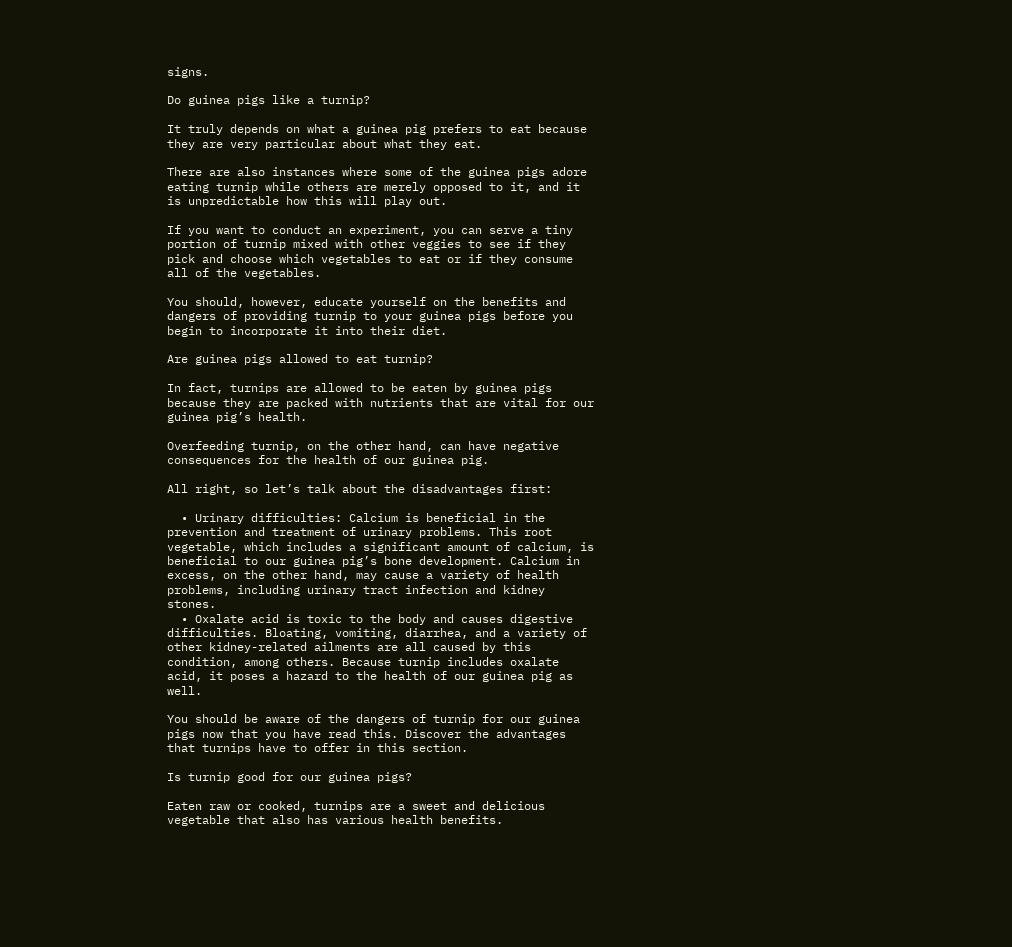signs.

Do guinea pigs like a turnip?

It truly depends on what a guinea pig prefers to eat because they are very particular about what they eat.

There are also instances where some of the guinea pigs adore eating turnip while others are merely opposed to it, and it is unpredictable how this will play out.

If you want to conduct an experiment, you can serve a tiny portion of turnip mixed with other veggies to see if they pick and choose which vegetables to eat or if they consume all of the vegetables.

You should, however, educate yourself on the benefits and dangers of providing turnip to your guinea pigs before you begin to incorporate it into their diet.

Are guinea pigs allowed to eat turnip?

In fact, turnips are allowed to be eaten by guinea pigs because they are packed with nutrients that are vital for our guinea pig’s health.

Overfeeding turnip, on the other hand, can have negative consequences for the health of our guinea pig.

All right, so let’s talk about the disadvantages first:

  • Urinary difficulties: Calcium is beneficial in the prevention and treatment of urinary problems. This root vegetable, which includes a significant amount of calcium, is beneficial to our guinea pig’s bone development. Calcium in excess, on the other hand, may cause a variety of health problems, including urinary tract infection and kidney stones.
  • Oxalate acid is toxic to the body and causes digestive difficulties. Bloating, vomiting, diarrhea, and a variety of other kidney-related ailments are all caused by this condition, among others. Because turnip includes oxalate acid, it poses a hazard to the health of our guinea pig as well.

You should be aware of the dangers of turnip for our guinea pigs now that you have read this. Discover the advantages that turnips have to offer in this section.

Is turnip good for our guinea pigs?

Eaten raw or cooked, turnips are a sweet and delicious vegetable that also has various health benefits.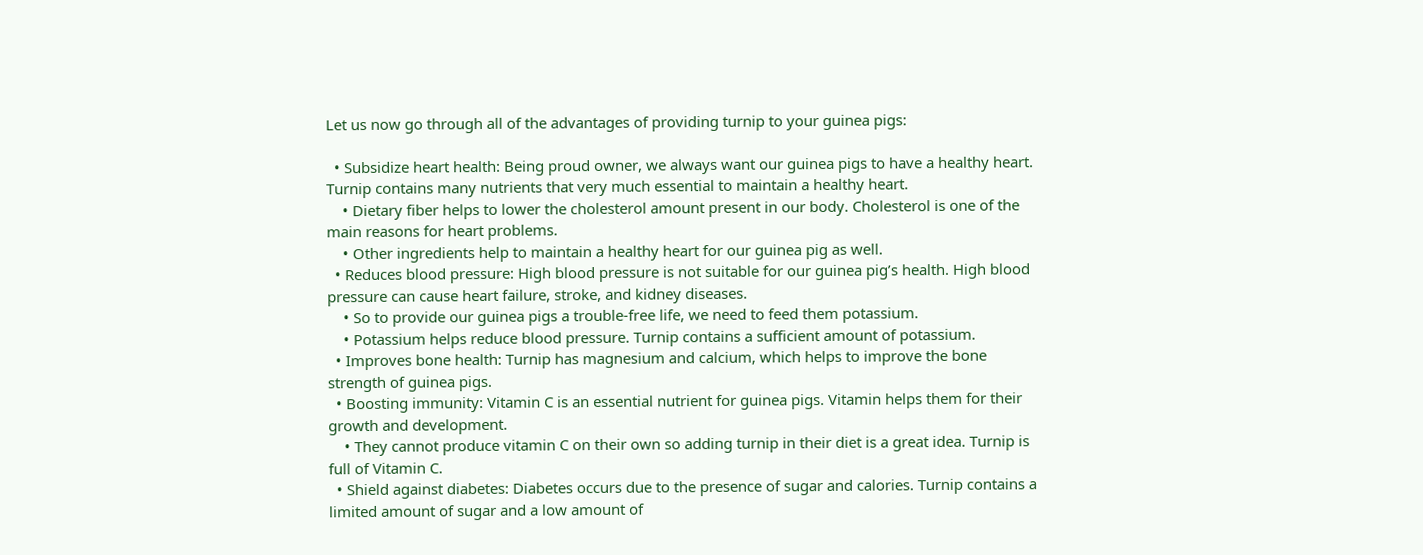Let us now go through all of the advantages of providing turnip to your guinea pigs:

  • Subsidize heart health: Being proud owner, we always want our guinea pigs to have a healthy heart. Turnip contains many nutrients that very much essential to maintain a healthy heart.
    • Dietary fiber helps to lower the cholesterol amount present in our body. Cholesterol is one of the main reasons for heart problems.
    • Other ingredients help to maintain a healthy heart for our guinea pig as well.
  • Reduces blood pressure: High blood pressure is not suitable for our guinea pig’s health. High blood pressure can cause heart failure, stroke, and kidney diseases.
    • So to provide our guinea pigs a trouble-free life, we need to feed them potassium.
    • Potassium helps reduce blood pressure. Turnip contains a sufficient amount of potassium.
  • Improves bone health: Turnip has magnesium and calcium, which helps to improve the bone strength of guinea pigs.
  • Boosting immunity: Vitamin C is an essential nutrient for guinea pigs. Vitamin helps them for their growth and development.
    • They cannot produce vitamin C on their own so adding turnip in their diet is a great idea. Turnip is full of Vitamin C.
  • Shield against diabetes: Diabetes occurs due to the presence of sugar and calories. Turnip contains a limited amount of sugar and a low amount of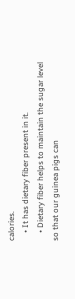calories.
    • It has dietary fiber present in it.
    • Dietary fiber helps to maintain the sugar level so that our guinea pigs can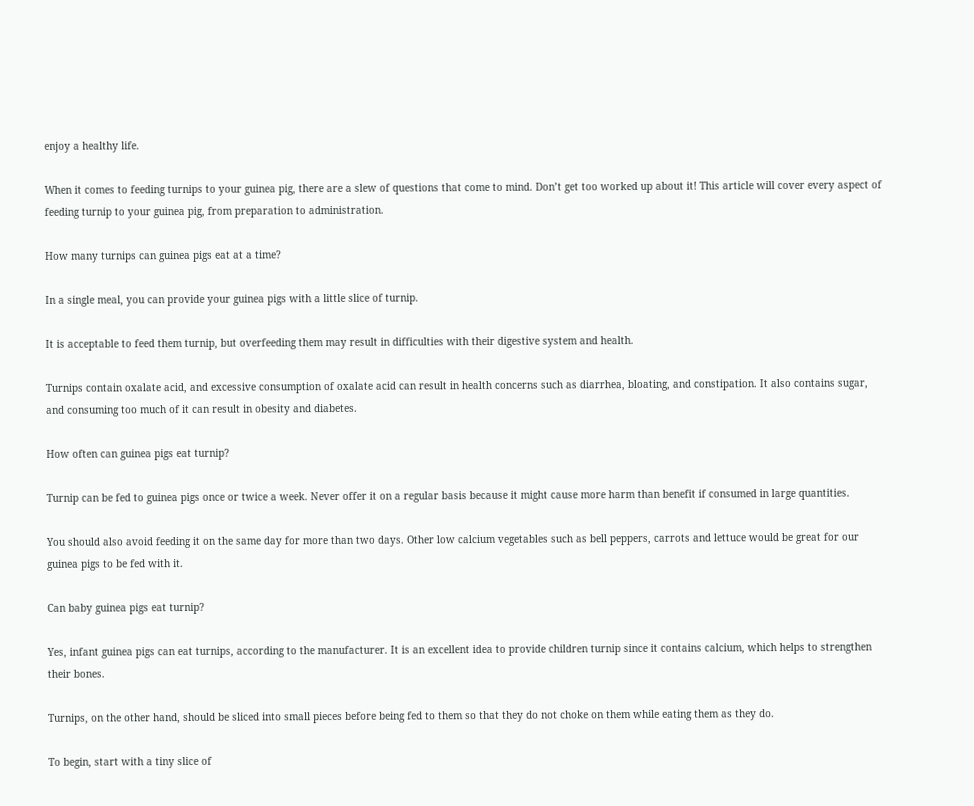enjoy a healthy life.

When it comes to feeding turnips to your guinea pig, there are a slew of questions that come to mind. Don’t get too worked up about it! This article will cover every aspect of feeding turnip to your guinea pig, from preparation to administration.

How many turnips can guinea pigs eat at a time?

In a single meal, you can provide your guinea pigs with a little slice of turnip.

It is acceptable to feed them turnip, but overfeeding them may result in difficulties with their digestive system and health.

Turnips contain oxalate acid, and excessive consumption of oxalate acid can result in health concerns such as diarrhea, bloating, and constipation. It also contains sugar, and consuming too much of it can result in obesity and diabetes.

How often can guinea pigs eat turnip?

Turnip can be fed to guinea pigs once or twice a week. Never offer it on a regular basis because it might cause more harm than benefit if consumed in large quantities.

You should also avoid feeding it on the same day for more than two days. Other low calcium vegetables such as bell peppers, carrots and lettuce would be great for our guinea pigs to be fed with it.

Can baby guinea pigs eat turnip?

Yes, infant guinea pigs can eat turnips, according to the manufacturer. It is an excellent idea to provide children turnip since it contains calcium, which helps to strengthen their bones.

Turnips, on the other hand, should be sliced into small pieces before being fed to them so that they do not choke on them while eating them as they do.

To begin, start with a tiny slice of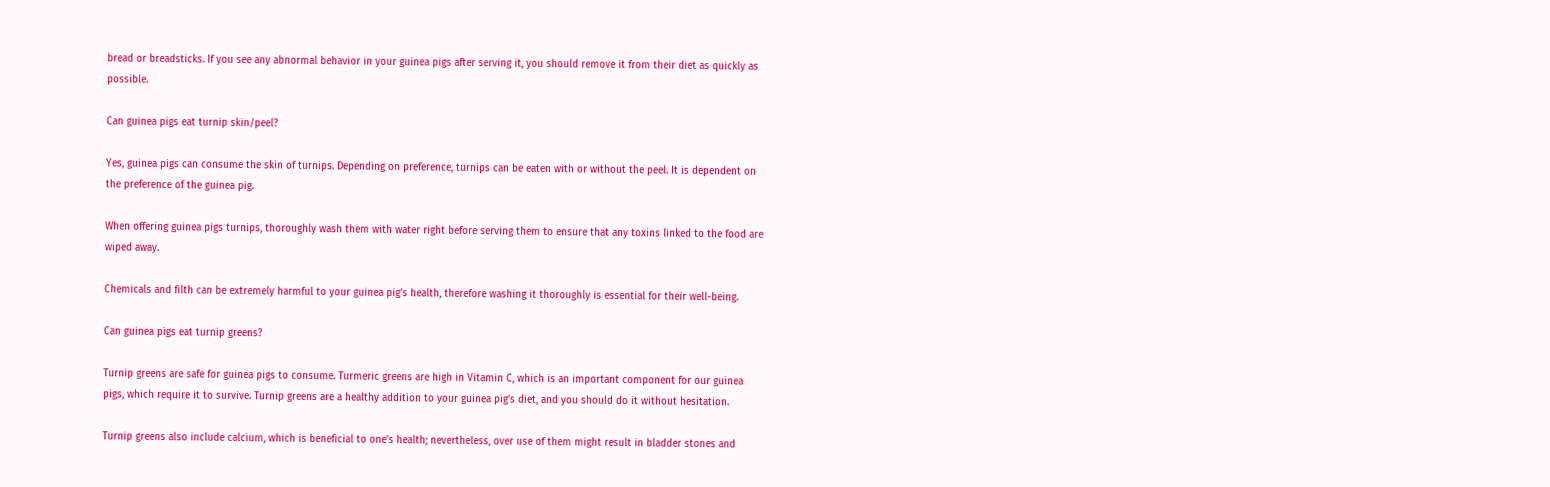bread or breadsticks. If you see any abnormal behavior in your guinea pigs after serving it, you should remove it from their diet as quickly as possible.

Can guinea pigs eat turnip skin/peel?

Yes, guinea pigs can consume the skin of turnips. Depending on preference, turnips can be eaten with or without the peel. It is dependent on the preference of the guinea pig.

When offering guinea pigs turnips, thoroughly wash them with water right before serving them to ensure that any toxins linked to the food are wiped away.

Chemicals and filth can be extremely harmful to your guinea pig’s health, therefore washing it thoroughly is essential for their well-being.

Can guinea pigs eat turnip greens?

Turnip greens are safe for guinea pigs to consume. Turmeric greens are high in Vitamin C, which is an important component for our guinea pigs, which require it to survive. Turnip greens are a healthy addition to your guinea pig’s diet, and you should do it without hesitation.

Turnip greens also include calcium, which is beneficial to one’s health; nevertheless, over use of them might result in bladder stones and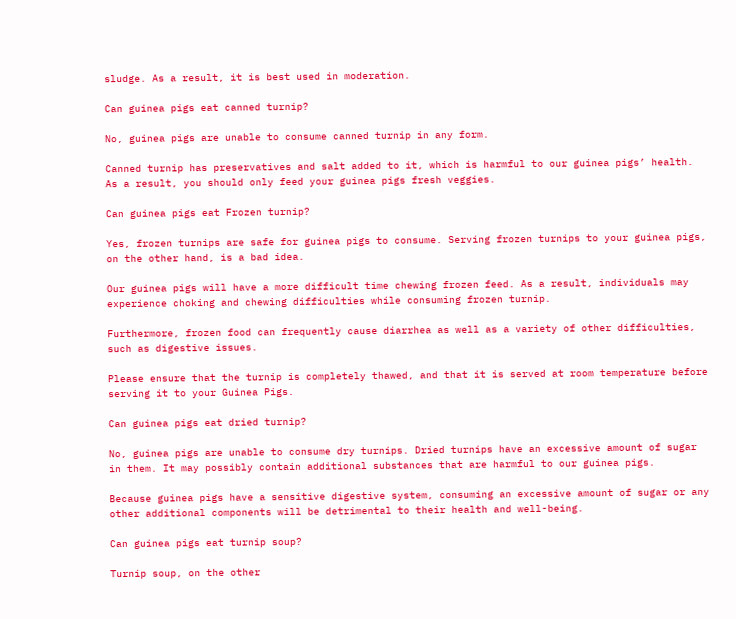sludge. As a result, it is best used in moderation.

Can guinea pigs eat canned turnip?

No, guinea pigs are unable to consume canned turnip in any form.

Canned turnip has preservatives and salt added to it, which is harmful to our guinea pigs’ health. As a result, you should only feed your guinea pigs fresh veggies.

Can guinea pigs eat Frozen turnip?

Yes, frozen turnips are safe for guinea pigs to consume. Serving frozen turnips to your guinea pigs, on the other hand, is a bad idea.

Our guinea pigs will have a more difficult time chewing frozen feed. As a result, individuals may experience choking and chewing difficulties while consuming frozen turnip.

Furthermore, frozen food can frequently cause diarrhea as well as a variety of other difficulties, such as digestive issues.

Please ensure that the turnip is completely thawed, and that it is served at room temperature before serving it to your Guinea Pigs.

Can guinea pigs eat dried turnip?

No, guinea pigs are unable to consume dry turnips. Dried turnips have an excessive amount of sugar in them. It may possibly contain additional substances that are harmful to our guinea pigs.

Because guinea pigs have a sensitive digestive system, consuming an excessive amount of sugar or any other additional components will be detrimental to their health and well-being.

Can guinea pigs eat turnip soup?

Turnip soup, on the other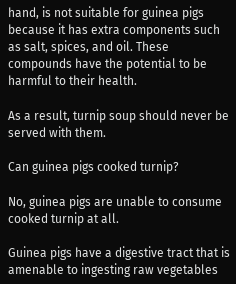hand, is not suitable for guinea pigs because it has extra components such as salt, spices, and oil. These compounds have the potential to be harmful to their health.

As a result, turnip soup should never be served with them.

Can guinea pigs cooked turnip?

No, guinea pigs are unable to consume cooked turnip at all.

Guinea pigs have a digestive tract that is amenable to ingesting raw vegetables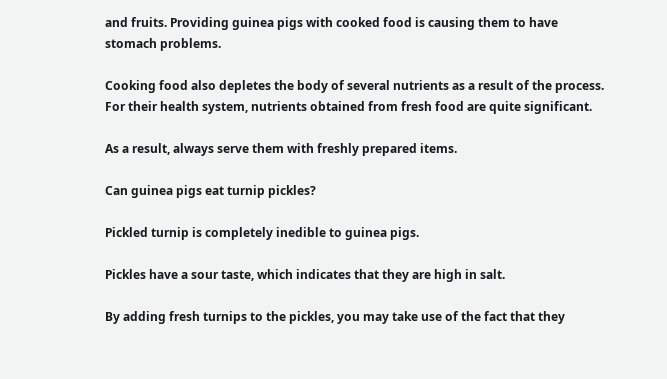and fruits. Providing guinea pigs with cooked food is causing them to have stomach problems.

Cooking food also depletes the body of several nutrients as a result of the process.
For their health system, nutrients obtained from fresh food are quite significant.

As a result, always serve them with freshly prepared items.

Can guinea pigs eat turnip pickles?

Pickled turnip is completely inedible to guinea pigs.

Pickles have a sour taste, which indicates that they are high in salt.

By adding fresh turnips to the pickles, you may take use of the fact that they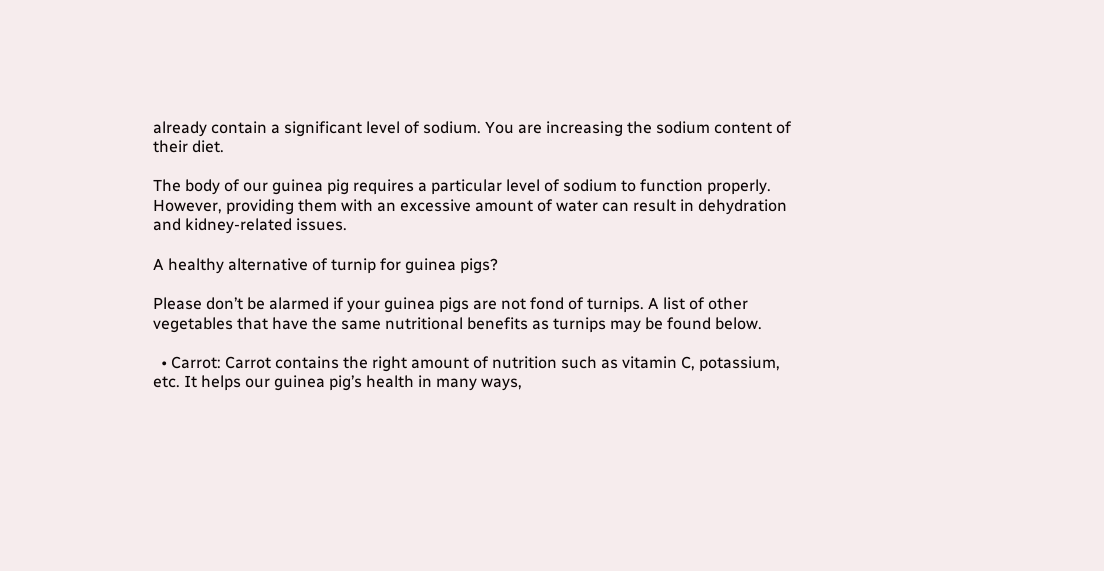already contain a significant level of sodium. You are increasing the sodium content of their diet.

The body of our guinea pig requires a particular level of sodium to function properly. However, providing them with an excessive amount of water can result in dehydration and kidney-related issues.

A healthy alternative of turnip for guinea pigs?

Please don’t be alarmed if your guinea pigs are not fond of turnips. A list of other vegetables that have the same nutritional benefits as turnips may be found below.

  • Carrot: Carrot contains the right amount of nutrition such as vitamin C, potassium, etc. It helps our guinea pig’s health in many ways,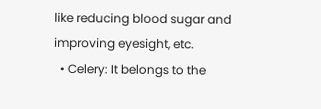like reducing blood sugar and improving eyesight, etc.
  • Celery: It belongs to the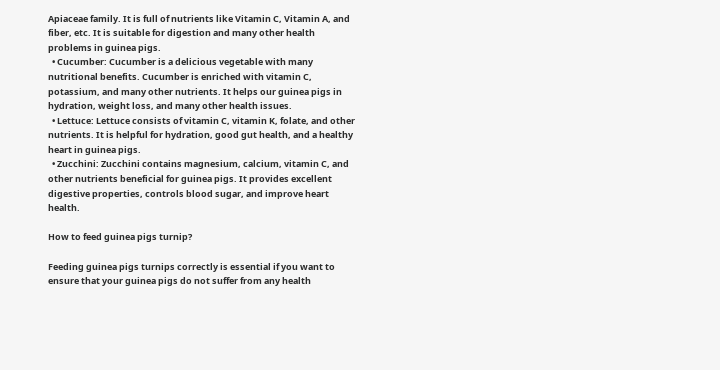Apiaceae family. It is full of nutrients like Vitamin C, Vitamin A, and fiber, etc. It is suitable for digestion and many other health problems in guinea pigs.
  • Cucumber: Cucumber is a delicious vegetable with many nutritional benefits. Cucumber is enriched with vitamin C, potassium, and many other nutrients. It helps our guinea pigs in hydration, weight loss, and many other health issues.
  • Lettuce: Lettuce consists of vitamin C, vitamin K, folate, and other nutrients. It is helpful for hydration, good gut health, and a healthy heart in guinea pigs.
  • Zucchini: Zucchini contains magnesium, calcium, vitamin C, and other nutrients beneficial for guinea pigs. It provides excellent digestive properties, controls blood sugar, and improve heart health.

How to feed guinea pigs turnip?

Feeding guinea pigs turnips correctly is essential if you want to ensure that your guinea pigs do not suffer from any health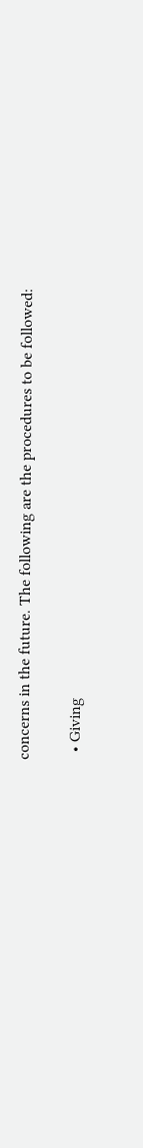concerns in the future. The following are the procedures to be followed:

  • Giving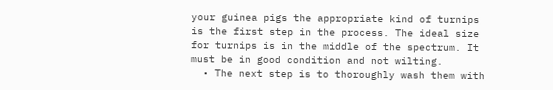your guinea pigs the appropriate kind of turnips is the first step in the process. The ideal size for turnips is in the middle of the spectrum. It must be in good condition and not wilting.
  • The next step is to thoroughly wash them with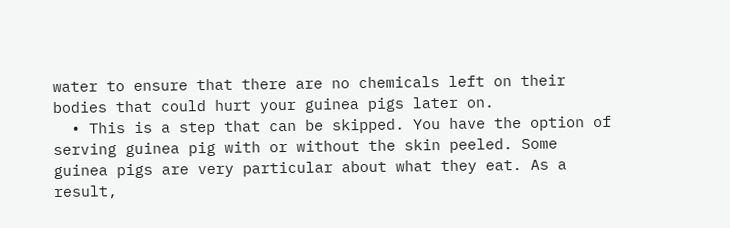water to ensure that there are no chemicals left on their bodies that could hurt your guinea pigs later on.
  • This is a step that can be skipped. You have the option of serving guinea pig with or without the skin peeled. Some guinea pigs are very particular about what they eat. As a result,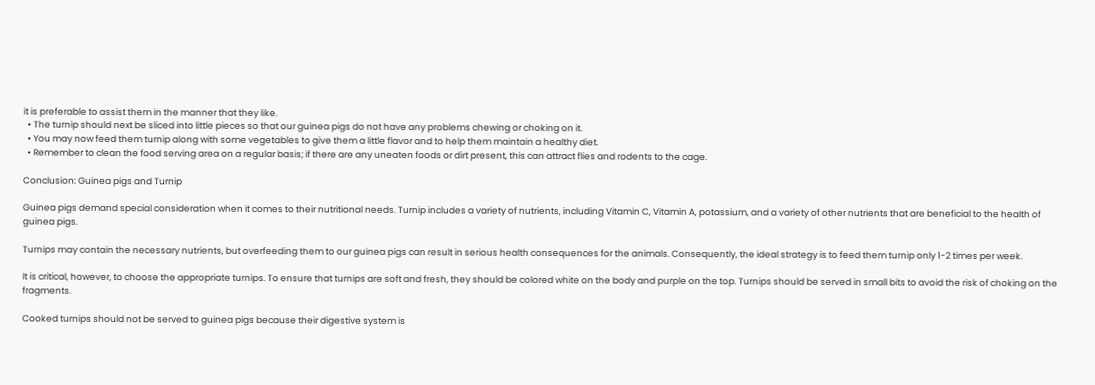it is preferable to assist them in the manner that they like.
  • The turnip should next be sliced into little pieces so that our guinea pigs do not have any problems chewing or choking on it.
  • You may now feed them turnip along with some vegetables to give them a little flavor and to help them maintain a healthy diet.
  • Remember to clean the food serving area on a regular basis; if there are any uneaten foods or dirt present, this can attract flies and rodents to the cage.

Conclusion: Guinea pigs and Turnip

Guinea pigs demand special consideration when it comes to their nutritional needs. Turnip includes a variety of nutrients, including Vitamin C, Vitamin A, potassium, and a variety of other nutrients that are beneficial to the health of guinea pigs.

Turnips may contain the necessary nutrients, but overfeeding them to our guinea pigs can result in serious health consequences for the animals. Consequently, the ideal strategy is to feed them turnip only 1-2 times per week.

It is critical, however, to choose the appropriate turnips. To ensure that turnips are soft and fresh, they should be colored white on the body and purple on the top. Turnips should be served in small bits to avoid the risk of choking on the fragments.

Cooked turnips should not be served to guinea pigs because their digestive system is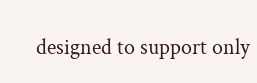designed to support only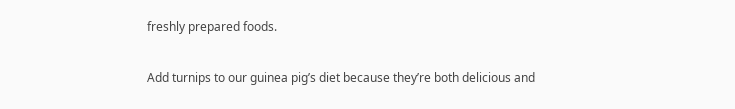freshly prepared foods.

Add turnips to our guinea pig’s diet because they’re both delicious and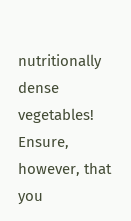nutritionally dense vegetables! Ensure, however, that you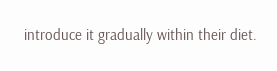introduce it gradually within their diet.